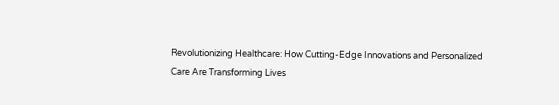Revolutionizing Healthcare: How Cutting-Edge Innovations and Personalized Care Are Transforming Lives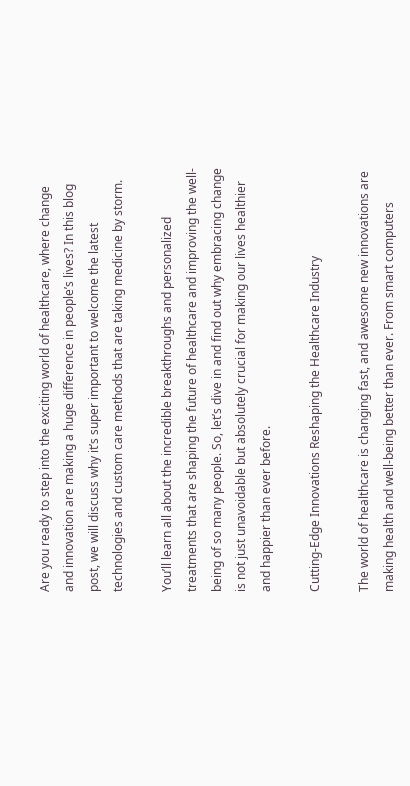Are you ready to step into the exciting world of healthcare, where change and innovation are making a huge difference in people’s lives? In this blog post, we will discuss why it’s super important to welcome the latest technologies and custom care methods that are taking medicine by storm.

You’ll learn all about the incredible breakthroughs and personalized treatments that are shaping the future of healthcare and improving the well-being of so many people. So, let’s dive in and find out why embracing change is not just unavoidable but absolutely crucial for making our lives healthier and happier than ever before.

Cutting-Edge Innovations Reshaping the Healthcare Industry

The world of healthcare is changing fast, and awesome new innovations are making health and well-being better than ever. From smart computers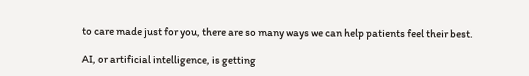to care made just for you, there are so many ways we can help patients feel their best.

AI, or artificial intelligence, is getting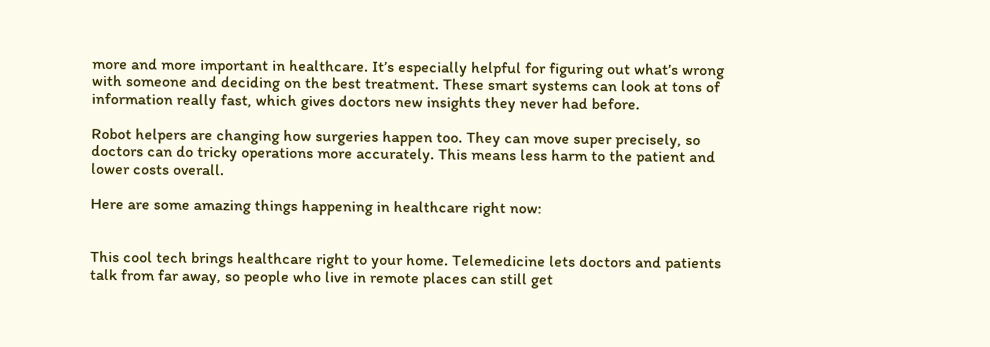more and more important in healthcare. It’s especially helpful for figuring out what’s wrong with someone and deciding on the best treatment. These smart systems can look at tons of information really fast, which gives doctors new insights they never had before.

Robot helpers are changing how surgeries happen too. They can move super precisely, so doctors can do tricky operations more accurately. This means less harm to the patient and lower costs overall.

Here are some amazing things happening in healthcare right now:


This cool tech brings healthcare right to your home. Telemedicine lets doctors and patients talk from far away, so people who live in remote places can still get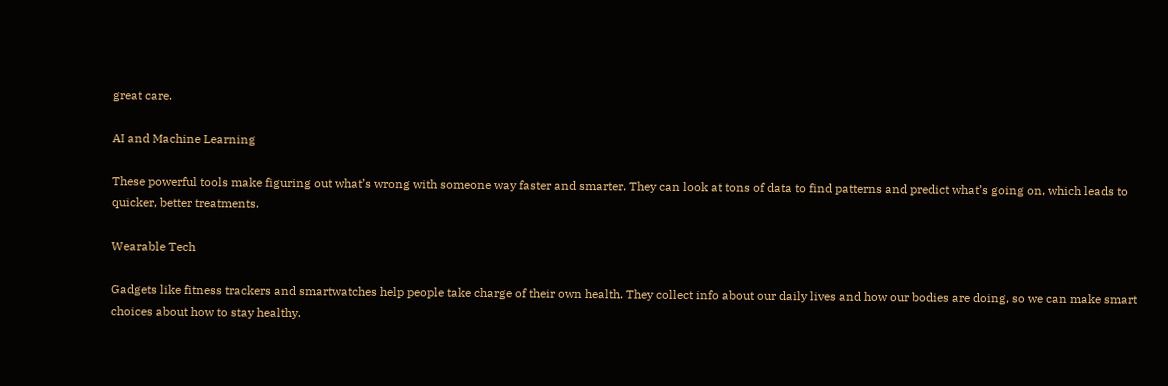great care.

AI and Machine Learning

These powerful tools make figuring out what’s wrong with someone way faster and smarter. They can look at tons of data to find patterns and predict what’s going on, which leads to quicker, better treatments.

Wearable Tech

Gadgets like fitness trackers and smartwatches help people take charge of their own health. They collect info about our daily lives and how our bodies are doing, so we can make smart choices about how to stay healthy.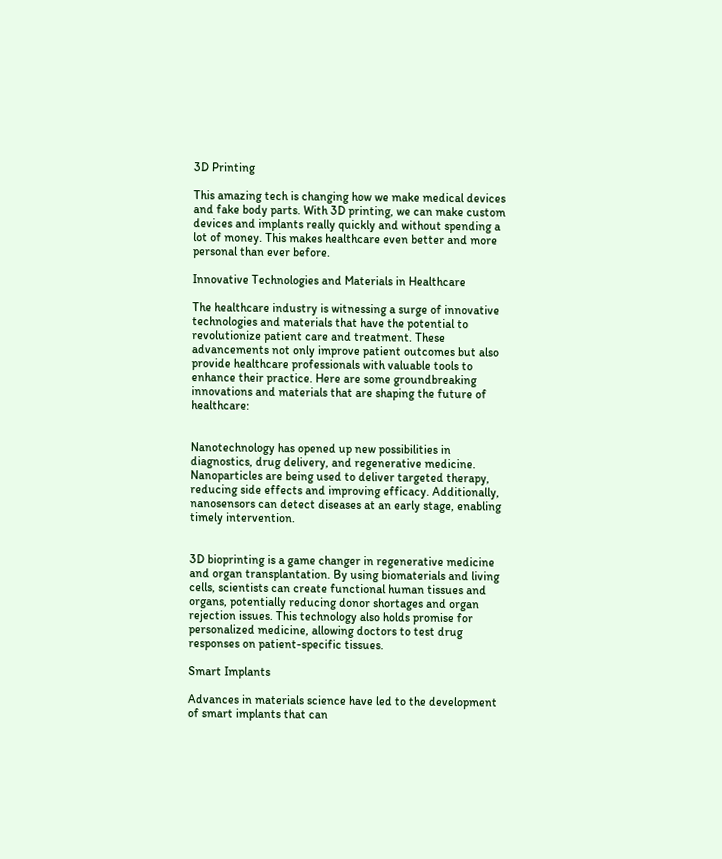3D Printing

This amazing tech is changing how we make medical devices and fake body parts. With 3D printing, we can make custom devices and implants really quickly and without spending a lot of money. This makes healthcare even better and more personal than ever before.

Innovative Technologies and Materials in Healthcare

The healthcare industry is witnessing a surge of innovative technologies and materials that have the potential to revolutionize patient care and treatment. These advancements not only improve patient outcomes but also provide healthcare professionals with valuable tools to enhance their practice. Here are some groundbreaking innovations and materials that are shaping the future of healthcare:


Nanotechnology has opened up new possibilities in diagnostics, drug delivery, and regenerative medicine. Nanoparticles are being used to deliver targeted therapy, reducing side effects and improving efficacy. Additionally, nanosensors can detect diseases at an early stage, enabling timely intervention.


3D bioprinting is a game changer in regenerative medicine and organ transplantation. By using biomaterials and living cells, scientists can create functional human tissues and organs, potentially reducing donor shortages and organ rejection issues. This technology also holds promise for personalized medicine, allowing doctors to test drug responses on patient-specific tissues.

Smart Implants

Advances in materials science have led to the development of smart implants that can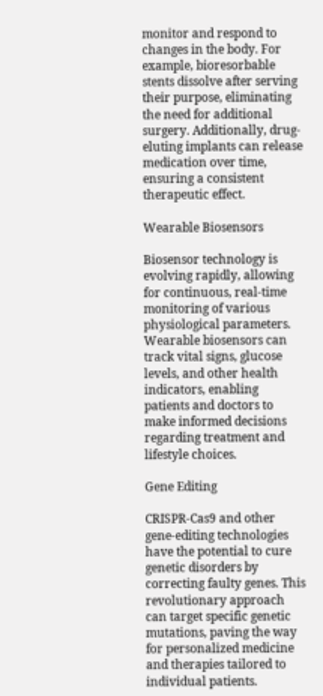monitor and respond to changes in the body. For example, bioresorbable stents dissolve after serving their purpose, eliminating the need for additional surgery. Additionally, drug-eluting implants can release medication over time, ensuring a consistent therapeutic effect.

Wearable Biosensors

Biosensor technology is evolving rapidly, allowing for continuous, real-time monitoring of various physiological parameters. Wearable biosensors can track vital signs, glucose levels, and other health indicators, enabling patients and doctors to make informed decisions regarding treatment and lifestyle choices.

Gene Editing

CRISPR-Cas9 and other gene-editing technologies have the potential to cure genetic disorders by correcting faulty genes. This revolutionary approach can target specific genetic mutations, paving the way for personalized medicine and therapies tailored to individual patients.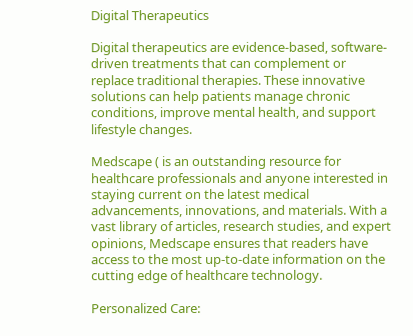Digital Therapeutics

Digital therapeutics are evidence-based, software-driven treatments that can complement or replace traditional therapies. These innovative solutions can help patients manage chronic conditions, improve mental health, and support lifestyle changes.

Medscape ( is an outstanding resource for healthcare professionals and anyone interested in staying current on the latest medical advancements, innovations, and materials. With a vast library of articles, research studies, and expert opinions, Medscape ensures that readers have access to the most up-to-date information on the cutting edge of healthcare technology.

Personalized Care: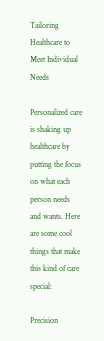Tailoring Healthcare to Meet Individual Needs

Personalized care is shaking up healthcare by putting the focus on what each person needs and wants. Here are some cool things that make this kind of care special:

Precision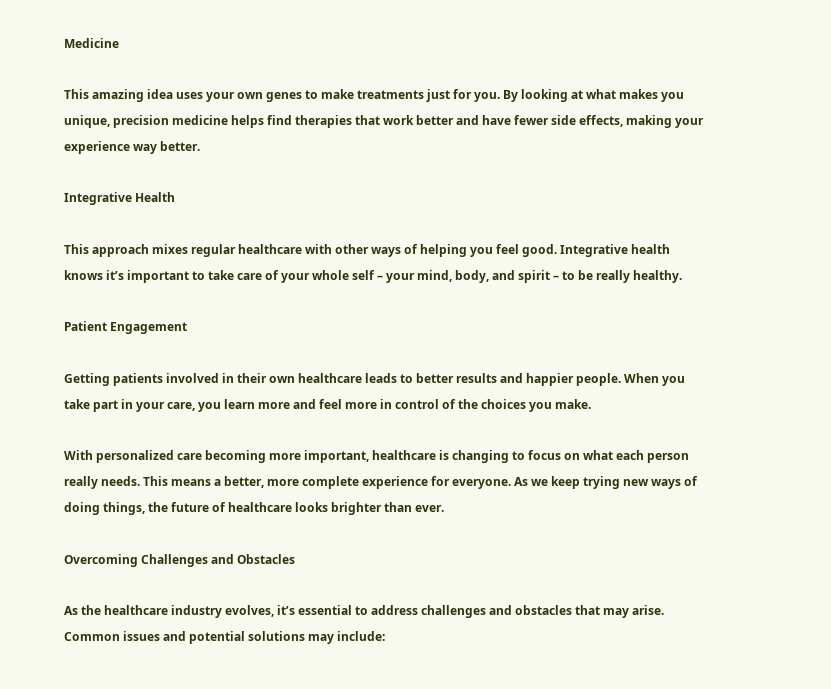Medicine

This amazing idea uses your own genes to make treatments just for you. By looking at what makes you unique, precision medicine helps find therapies that work better and have fewer side effects, making your experience way better.

Integrative Health

This approach mixes regular healthcare with other ways of helping you feel good. Integrative health knows it’s important to take care of your whole self – your mind, body, and spirit – to be really healthy.

Patient Engagement

Getting patients involved in their own healthcare leads to better results and happier people. When you take part in your care, you learn more and feel more in control of the choices you make.

With personalized care becoming more important, healthcare is changing to focus on what each person really needs. This means a better, more complete experience for everyone. As we keep trying new ways of doing things, the future of healthcare looks brighter than ever.

Overcoming Challenges and Obstacles

As the healthcare industry evolves, it’s essential to address challenges and obstacles that may arise. Common issues and potential solutions may include: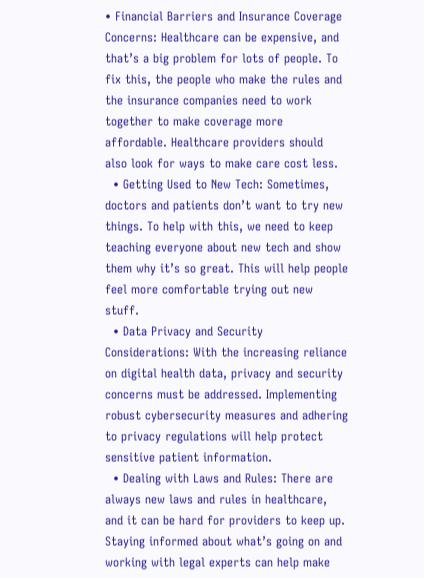• Financial Barriers and Insurance Coverage Concerns: Healthcare can be expensive, and that’s a big problem for lots of people. To fix this, the people who make the rules and the insurance companies need to work together to make coverage more affordable. Healthcare providers should also look for ways to make care cost less.
  • Getting Used to New Tech: Sometimes, doctors and patients don’t want to try new things. To help with this, we need to keep teaching everyone about new tech and show them why it’s so great. This will help people feel more comfortable trying out new stuff.
  • Data Privacy and Security Considerations: With the increasing reliance on digital health data, privacy and security concerns must be addressed. Implementing robust cybersecurity measures and adhering to privacy regulations will help protect sensitive patient information.
  • Dealing with Laws and Rules: There are always new laws and rules in healthcare, and it can be hard for providers to keep up. Staying informed about what’s going on and working with legal experts can help make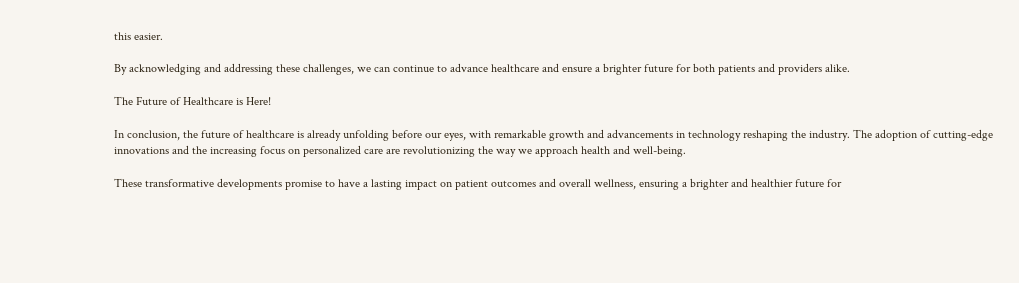this easier.

By acknowledging and addressing these challenges, we can continue to advance healthcare and ensure a brighter future for both patients and providers alike.

The Future of Healthcare is Here!

In conclusion, the future of healthcare is already unfolding before our eyes, with remarkable growth and advancements in technology reshaping the industry. The adoption of cutting-edge innovations and the increasing focus on personalized care are revolutionizing the way we approach health and well-being.

These transformative developments promise to have a lasting impact on patient outcomes and overall wellness, ensuring a brighter and healthier future for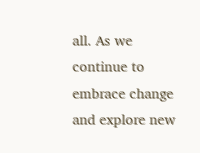all. As we continue to embrace change and explore new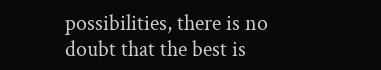possibilities, there is no doubt that the best is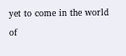yet to come in the world of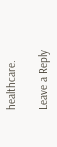healthcare.

Leave a Reply